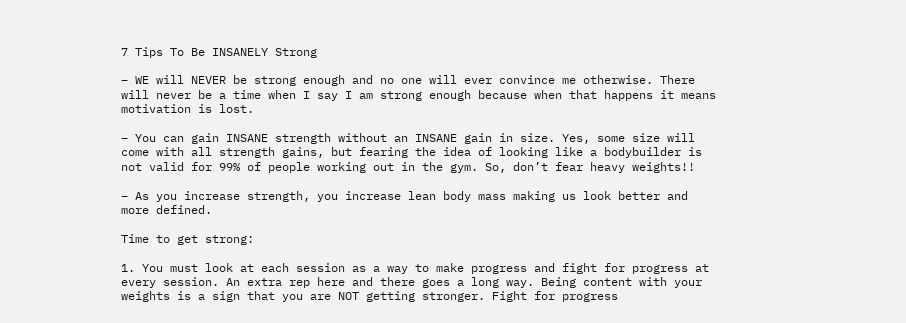7 Tips To Be INSANELY Strong

– WE will NEVER be strong enough and no one will ever convince me otherwise. There will never be a time when I say I am strong enough because when that happens it means motivation is lost.

– You can gain INSANE strength without an INSANE gain in size. Yes, some size will come with all strength gains, but fearing the idea of looking like a bodybuilder is not valid for 99% of people working out in the gym. So, don’t fear heavy weights!!

– As you increase strength, you increase lean body mass making us look better and more defined.

Time to get strong:

1. You must look at each session as a way to make progress and fight for progress at every session. An extra rep here and there goes a long way. Being content with your weights is a sign that you are NOT getting stronger. Fight for progress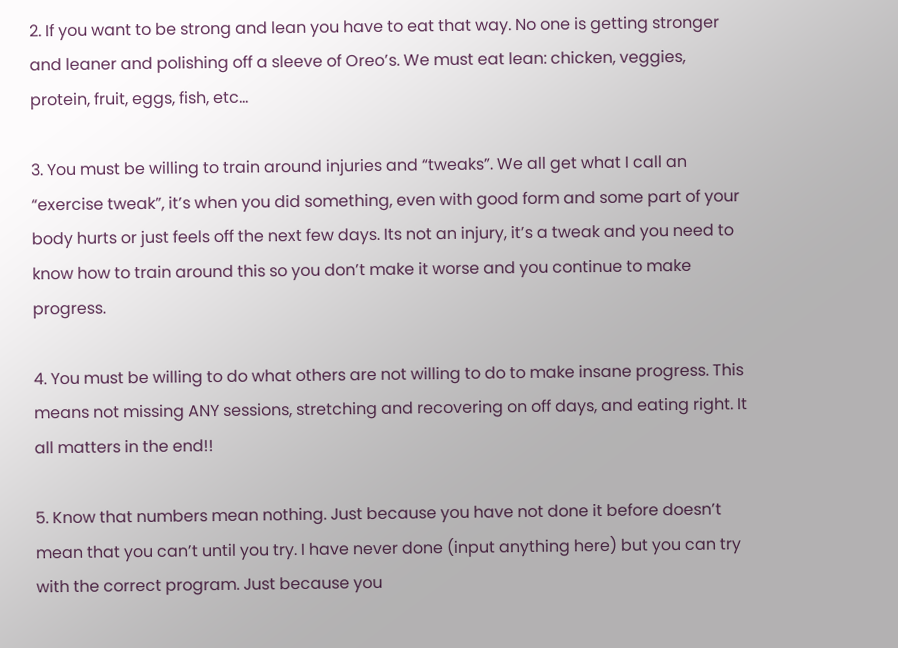2. If you want to be strong and lean you have to eat that way. No one is getting stronger and leaner and polishing off a sleeve of Oreo’s. We must eat lean: chicken, veggies, protein, fruit, eggs, fish, etc…

3. You must be willing to train around injuries and “tweaks”. We all get what I call an “exercise tweak”, it’s when you did something, even with good form and some part of your body hurts or just feels off the next few days. Its not an injury, it’s a tweak and you need to know how to train around this so you don’t make it worse and you continue to make progress.

4. You must be willing to do what others are not willing to do to make insane progress. This means not missing ANY sessions, stretching and recovering on off days, and eating right. It all matters in the end!!

5. Know that numbers mean nothing. Just because you have not done it before doesn’t mean that you can’t until you try. I have never done (input anything here) but you can try with the correct program. Just because you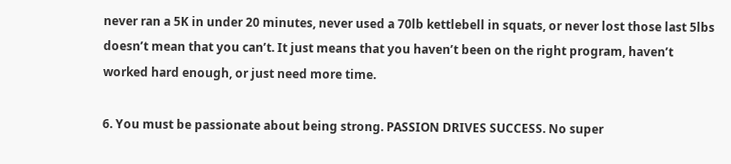never ran a 5K in under 20 minutes, never used a 70lb kettlebell in squats, or never lost those last 5lbs doesn’t mean that you can’t. It just means that you haven’t been on the right program, haven’t worked hard enough, or just need more time.

6. You must be passionate about being strong. PASSION DRIVES SUCCESS. No super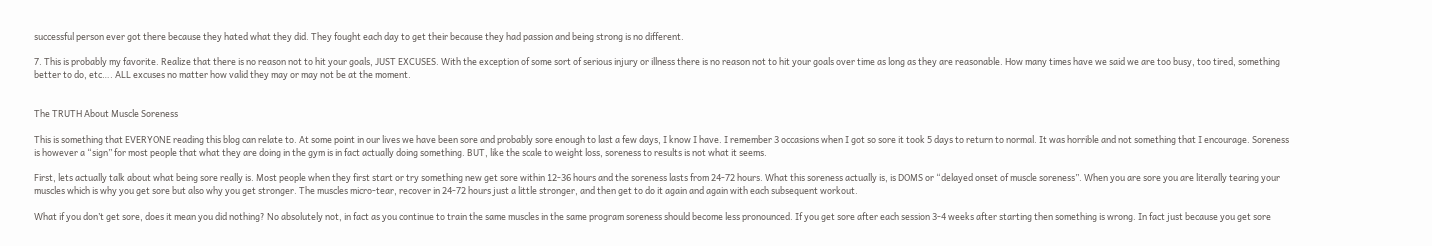successful person ever got there because they hated what they did. They fought each day to get their because they had passion and being strong is no different.

7. This is probably my favorite. Realize that there is no reason not to hit your goals, JUST EXCUSES. With the exception of some sort of serious injury or illness there is no reason not to hit your goals over time as long as they are reasonable. How many times have we said we are too busy, too tired, something better to do, etc…. ALL excuses no matter how valid they may or may not be at the moment.


The TRUTH About Muscle Soreness

This is something that EVERYONE reading this blog can relate to. At some point in our lives we have been sore and probably sore enough to last a few days, I know I have. I remember 3 occasions when I got so sore it took 5 days to return to normal. It was horrible and not something that I encourage. Soreness is however a “sign” for most people that what they are doing in the gym is in fact actually doing something. BUT, like the scale to weight loss, soreness to results is not what it seems.

First, lets actually talk about what being sore really is. Most people when they first start or try something new get sore within 12-36 hours and the soreness lasts from 24-72 hours. What this soreness actually is, is DOMS or “delayed onset of muscle soreness”. When you are sore you are literally tearing your muscles which is why you get sore but also why you get stronger. The muscles micro-tear, recover in 24-72 hours just a little stronger, and then get to do it again and again with each subsequent workout.

What if you don’t get sore, does it mean you did nothing? No absolutely not, in fact as you continue to train the same muscles in the same program soreness should become less pronounced. If you get sore after each session 3-4 weeks after starting then something is wrong. In fact just because you get sore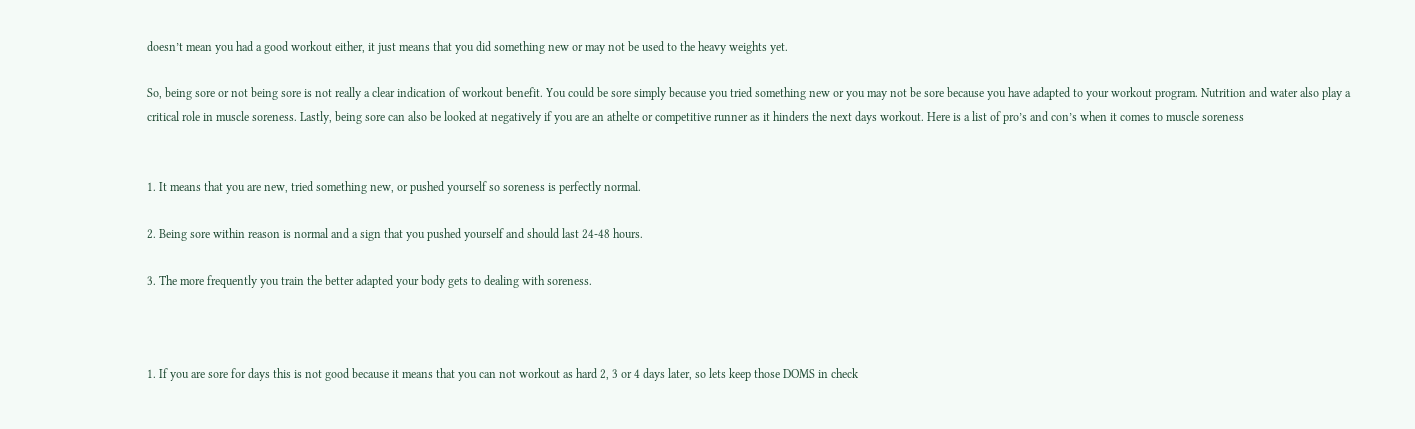doesn’t mean you had a good workout either, it just means that you did something new or may not be used to the heavy weights yet.

So, being sore or not being sore is not really a clear indication of workout benefit. You could be sore simply because you tried something new or you may not be sore because you have adapted to your workout program. Nutrition and water also play a critical role in muscle soreness. Lastly, being sore can also be looked at negatively if you are an athelte or competitive runner as it hinders the next days workout. Here is a list of pro’s and con’s when it comes to muscle soreness


1. It means that you are new, tried something new, or pushed yourself so soreness is perfectly normal.

2. Being sore within reason is normal and a sign that you pushed yourself and should last 24-48 hours.

3. The more frequently you train the better adapted your body gets to dealing with soreness.



1. If you are sore for days this is not good because it means that you can not workout as hard 2, 3 or 4 days later, so lets keep those DOMS in check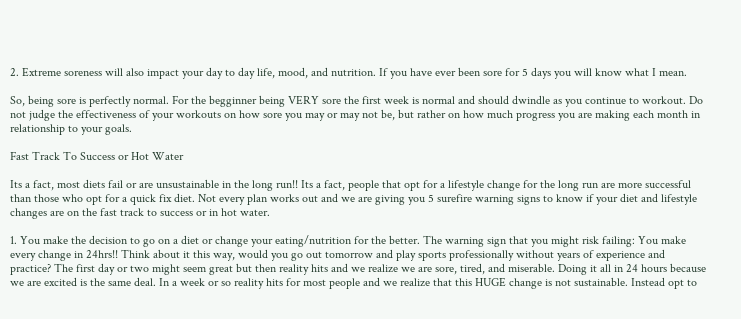2. Extreme soreness will also impact your day to day life, mood, and nutrition. If you have ever been sore for 5 days you will know what I mean.

So, being sore is perfectly normal. For the begginner being VERY sore the first week is normal and should dwindle as you continue to workout. Do not judge the effectiveness of your workouts on how sore you may or may not be, but rather on how much progress you are making each month in relationship to your goals.

Fast Track To Success or Hot Water

Its a fact, most diets fail or are unsustainable in the long run!! Its a fact, people that opt for a lifestyle change for the long run are more successful than those who opt for a quick fix diet. Not every plan works out and we are giving you 5 surefire warning signs to know if your diet and lifestyle changes are on the fast track to success or in hot water.

1. You make the decision to go on a diet or change your eating/nutrition for the better. The warning sign that you might risk failing: You make every change in 24hrs!! Think about it this way, would you go out tomorrow and play sports professionally without years of experience and practice? The first day or two might seem great but then reality hits and we realize we are sore, tired, and miserable. Doing it all in 24 hours because we are excited is the same deal. In a week or so reality hits for most people and we realize that this HUGE change is not sustainable. Instead opt to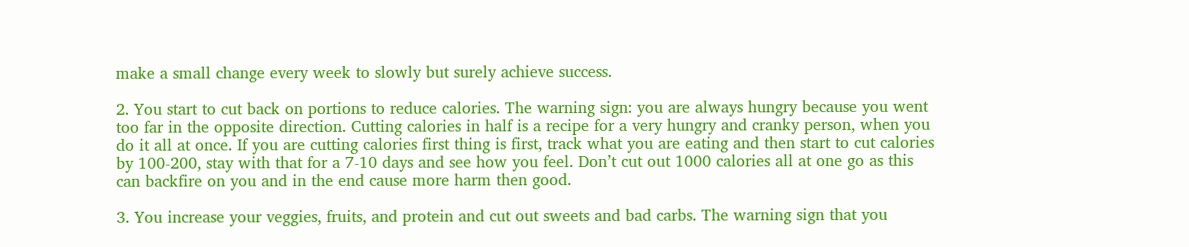make a small change every week to slowly but surely achieve success.

2. You start to cut back on portions to reduce calories. The warning sign: you are always hungry because you went too far in the opposite direction. Cutting calories in half is a recipe for a very hungry and cranky person, when you do it all at once. If you are cutting calories first thing is first, track what you are eating and then start to cut calories by 100-200, stay with that for a 7-10 days and see how you feel. Don’t cut out 1000 calories all at one go as this can backfire on you and in the end cause more harm then good.

3. You increase your veggies, fruits, and protein and cut out sweets and bad carbs. The warning sign that you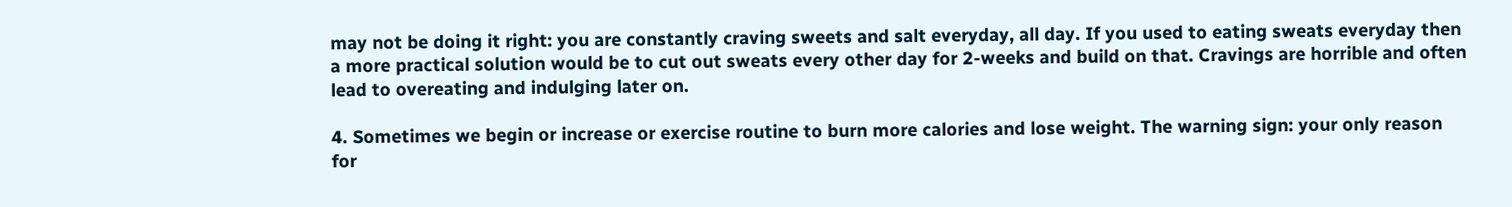may not be doing it right: you are constantly craving sweets and salt everyday, all day. If you used to eating sweats everyday then a more practical solution would be to cut out sweats every other day for 2-weeks and build on that. Cravings are horrible and often lead to overeating and indulging later on.

4. Sometimes we begin or increase or exercise routine to burn more calories and lose weight. The warning sign: your only reason for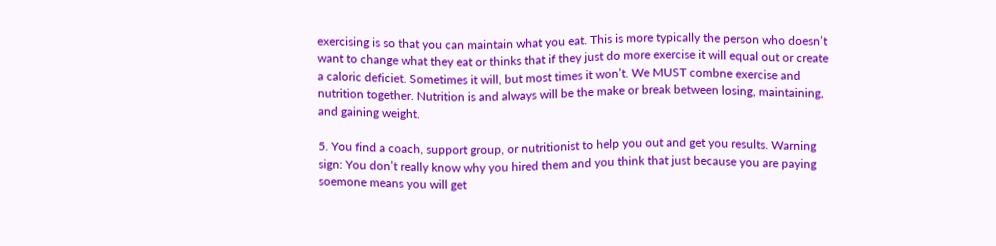exercising is so that you can maintain what you eat. This is more typically the person who doesn’t want to change what they eat or thinks that if they just do more exercise it will equal out or create a caloric deficiet. Sometimes it will, but most times it won’t. We MUST combne exercise and nutrition together. Nutrition is and always will be the make or break between losing, maintaining, and gaining weight.

5. You find a coach, support group, or nutritionist to help you out and get you results. Warning sign: You don’t really know why you hired them and you think that just because you are paying soemone means you will get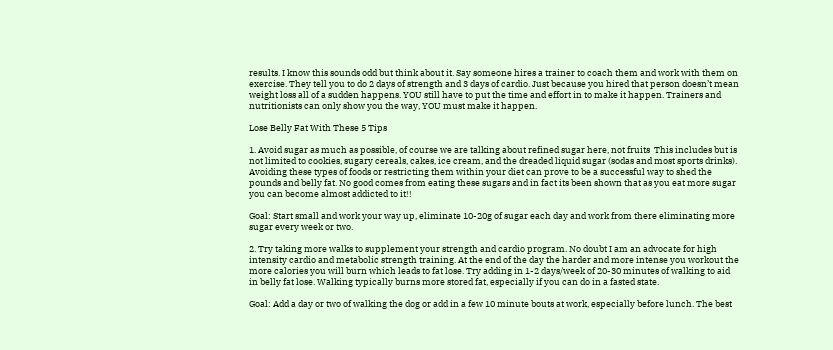results. I know this sounds odd but think about it. Say someone hires a trainer to coach them and work with them on exercise. They tell you to do 2 days of strength and 3 days of cardio. Just because you hired that person doesn’t mean weight loss all of a sudden happens. YOU still have to put the time and effort in to make it happen. Trainers and nutritionists can only show you the way, YOU must make it happen.

Lose Belly Fat With These 5 Tips

1. Avoid sugar as much as possible, of course we are talking about refined sugar here, not fruits  This includes but is not limited to cookies, sugary cereals, cakes, ice cream, and the dreaded liquid sugar (sodas and most sports drinks). Avoiding these types of foods or restricting them within your diet can prove to be a successful way to shed the pounds and belly fat. No good comes from eating these sugars and in fact its been shown that as you eat more sugar you can become almost addicted to it!!

Goal: Start small and work your way up, eliminate 10-20g of sugar each day and work from there eliminating more sugar every week or two.

2. Try taking more walks to supplement your strength and cardio program. No doubt I am an advocate for high intensity cardio and metabolic strength training. At the end of the day the harder and more intense you workout the more calories you will burn which leads to fat lose. Try adding in 1-2 days/week of 20-30 minutes of walking to aid in belly fat lose. Walking typically burns more stored fat, especially if you can do in a fasted state.

Goal: Add a day or two of walking the dog or add in a few 10 minute bouts at work, especially before lunch. The best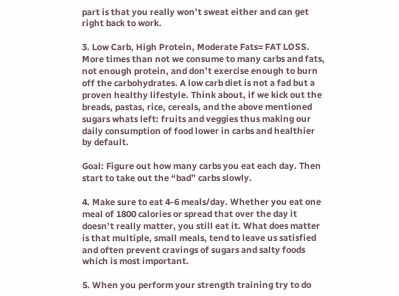part is that you really won’t sweat either and can get right back to work.

3. Low Carb, High Protein, Moderate Fats= FAT LOSS. More times than not we consume to many carbs and fats, not enough protein, and don’t exercise enough to burn off the carbohydrates. A low carb diet is not a fad but a proven healthy lifestyle. Think about, if we kick out the breads, pastas, rice, cereals, and the above mentioned sugars whats left: fruits and veggies thus making our daily consumption of food lower in carbs and healthier by default.

Goal: Figure out how many carbs you eat each day. Then start to take out the “bad” carbs slowly.

4. Make sure to eat 4-6 meals/day. Whether you eat one meal of 1800 calories or spread that over the day it doesn’t really matter, you still eat it. What does matter is that multiple, small meals, tend to leave us satisfied and often prevent cravings of sugars and salty foods which is most important.

5. When you perform your strength training try to do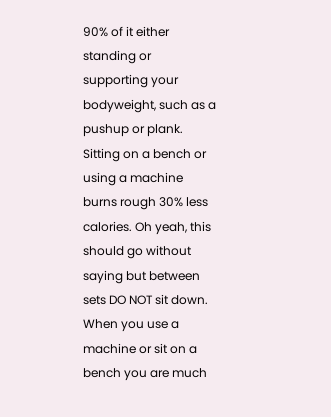90% of it either standing or supporting your bodyweight, such as a pushup or plank. Sitting on a bench or using a machine burns rough 30% less calories. Oh yeah, this should go without saying but between sets DO NOT sit down. When you use a machine or sit on a bench you are much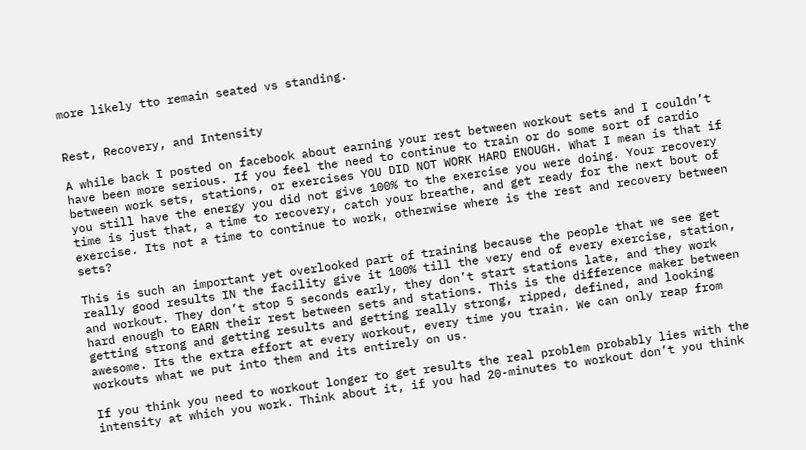more likely tto remain seated vs standing.


Rest, Recovery, and Intensity

A while back I posted on facebook about earning your rest between workout sets and I couldn’t have been more serious. If you feel the need to continue to train or do some sort of cardio between work sets, stations, or exercises YOU DID NOT WORK HARD ENOUGH. What I mean is that if you still have the energy you did not give 100% to the exercise you were doing. Your recovery time is just that, a time to recovery, catch your breathe, and get ready for the next bout of exercise. Its not a time to continue to work, otherwise where is the rest and recovery between sets?

This is such an important yet overlooked part of training because the people that we see get really good results IN the facility give it 100% till the very end of every exercise, station, and workout. They don’t stop 5 seconds early, they don’t start stations late, and they work hard enough to EARN their rest between sets and stations. This is the difference maker between getting strong and getting results and getting really strong, ripped, defined, and looking awesome. Its the extra effort at every workout, every time you train. We can only reap from workouts what we put into them and its entirely on us.

If you think you need to workout longer to get results the real problem probably lies with the intensity at which you work. Think about it, if you had 20-minutes to workout don’t you think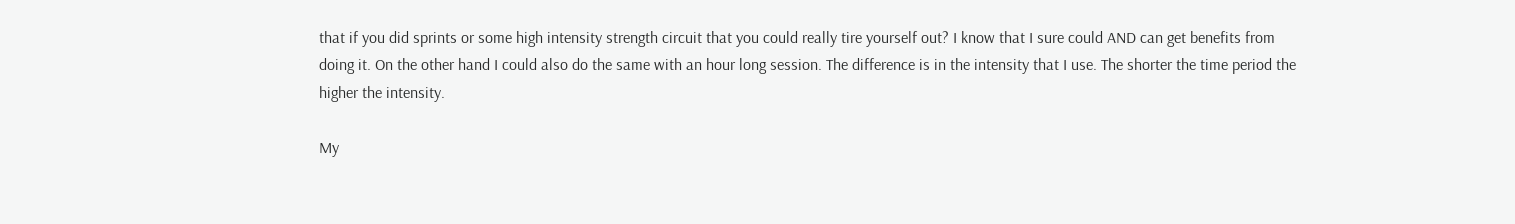that if you did sprints or some high intensity strength circuit that you could really tire yourself out? I know that I sure could AND can get benefits from doing it. On the other hand I could also do the same with an hour long session. The difference is in the intensity that I use. The shorter the time period the higher the intensity.

My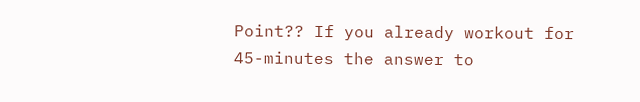Point?? If you already workout for 45-minutes the answer to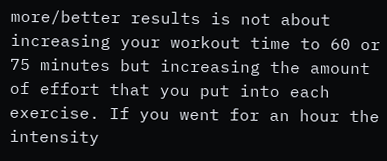more/better results is not about increasing your workout time to 60 or 75 minutes but increasing the amount of effort that you put into each exercise. If you went for an hour the intensity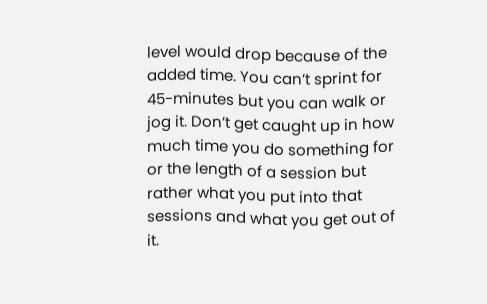level would drop because of the added time. You can’t sprint for 45-minutes but you can walk or jog it. Don’t get caught up in how much time you do something for or the length of a session but rather what you put into that sessions and what you get out of it.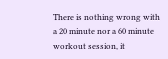There is nothing wrong with a 20 minute nor a 60 minute workout session, it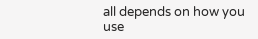all depends on how you use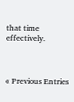that time effectively.



« Previous Entries